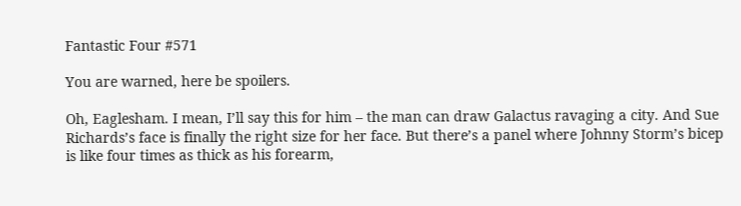Fantastic Four #571

You are warned, here be spoilers.

Oh, Eaglesham. I mean, I’ll say this for him – the man can draw Galactus ravaging a city. And Sue Richards’s face is finally the right size for her face. But there’s a panel where Johnny Storm’s bicep is like four times as thick as his forearm,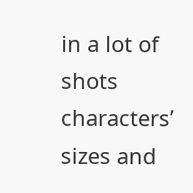in a lot of shots characters’ sizes and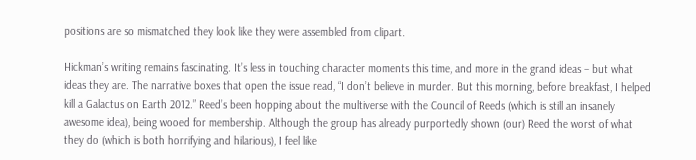positions are so mismatched they look like they were assembled from clipart.

Hickman’s writing remains fascinating. It’s less in touching character moments this time, and more in the grand ideas – but what ideas they are. The narrative boxes that open the issue read, “I don’t believe in murder. But this morning, before breakfast, I helped kill a Galactus on Earth 2012.” Reed’s been hopping about the multiverse with the Council of Reeds (which is still an insanely awesome idea), being wooed for membership. Although the group has already purportedly shown (our) Reed the worst of what they do (which is both horrifying and hilarious), I feel like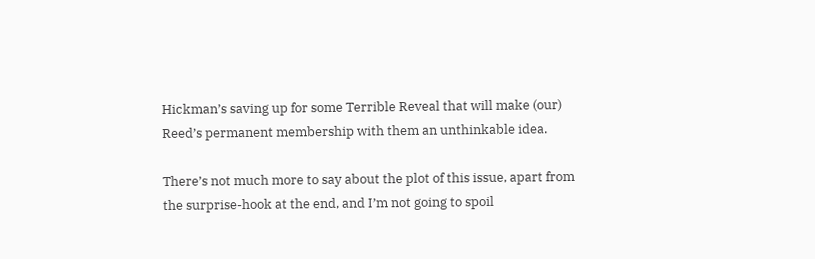Hickman’s saving up for some Terrible Reveal that will make (our) Reed’s permanent membership with them an unthinkable idea.

There’s not much more to say about the plot of this issue, apart from the surprise-hook at the end, and I’m not going to spoil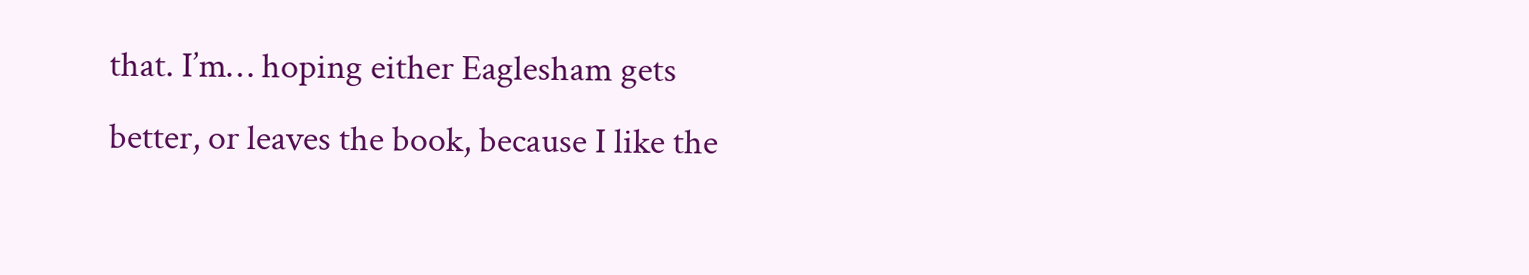that. I’m… hoping either Eaglesham gets better, or leaves the book, because I like the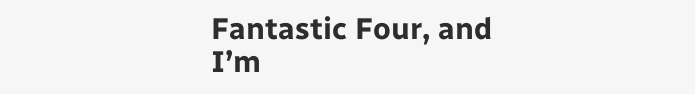Fantastic Four, and I’m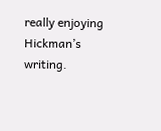really enjoying Hickman’s writing.